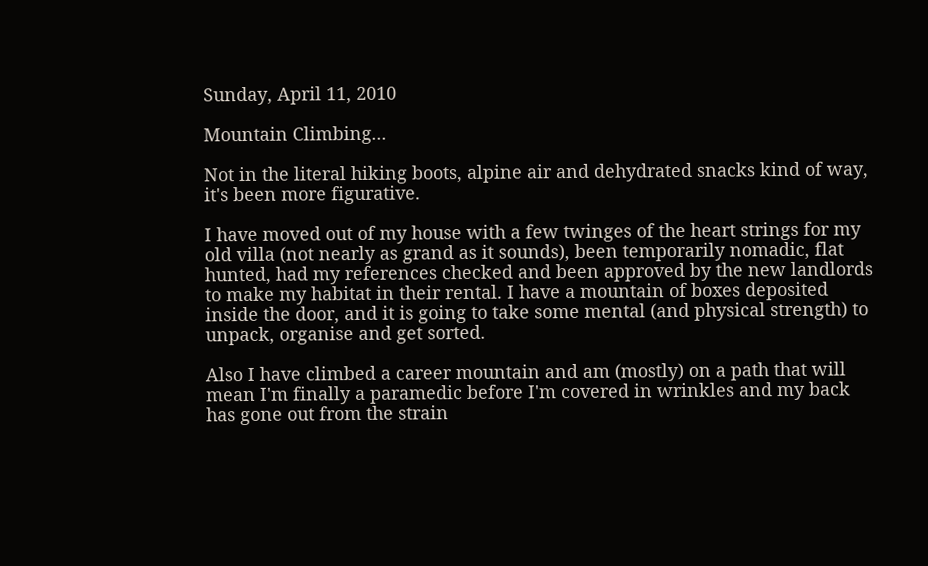Sunday, April 11, 2010

Mountain Climbing...

Not in the literal hiking boots, alpine air and dehydrated snacks kind of way, it's been more figurative.

I have moved out of my house with a few twinges of the heart strings for my old villa (not nearly as grand as it sounds), been temporarily nomadic, flat hunted, had my references checked and been approved by the new landlords to make my habitat in their rental. I have a mountain of boxes deposited inside the door, and it is going to take some mental (and physical strength) to unpack, organise and get sorted.

Also I have climbed a career mountain and am (mostly) on a path that will mean I'm finally a paramedic before I'm covered in wrinkles and my back has gone out from the strain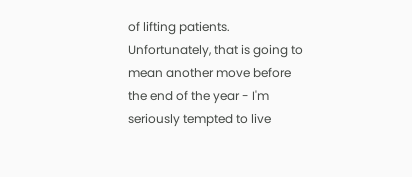of lifting patients. Unfortunately, that is going to mean another move before the end of the year - I'm seriously tempted to live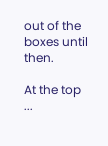out of the boxes until then.

At the top ...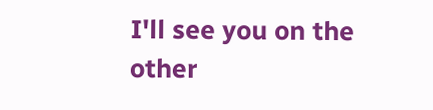I'll see you on the other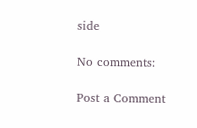side

No comments:

Post a Comment